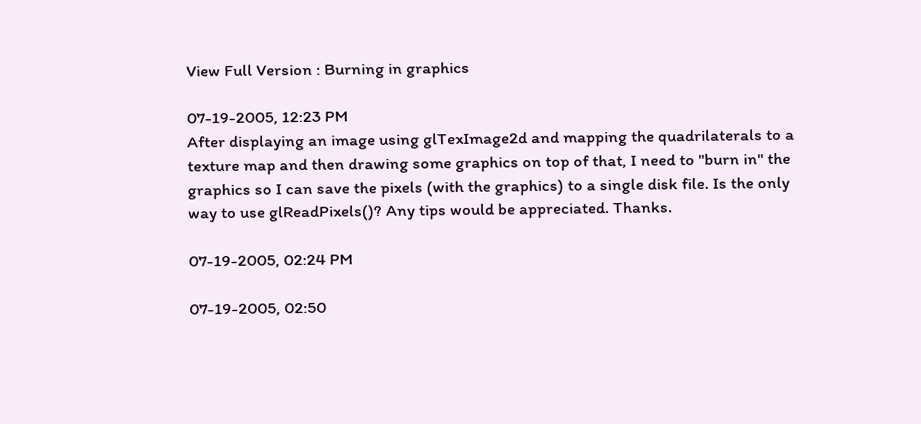View Full Version : Burning in graphics

07-19-2005, 12:23 PM
After displaying an image using glTexImage2d and mapping the quadrilaterals to a texture map and then drawing some graphics on top of that, I need to "burn in" the graphics so I can save the pixels (with the graphics) to a single disk file. Is the only way to use glReadPixels()? Any tips would be appreciated. Thanks.

07-19-2005, 02:24 PM

07-19-2005, 02:50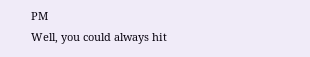PM
Well, you could always hit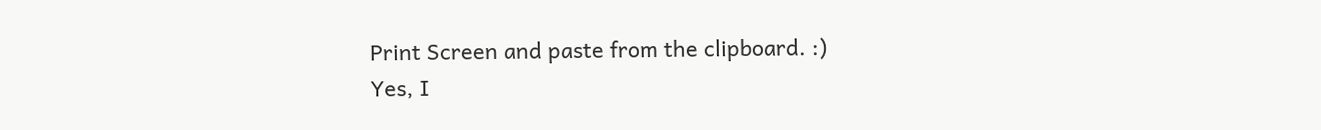Print Screen and paste from the clipboard. :)
Yes, I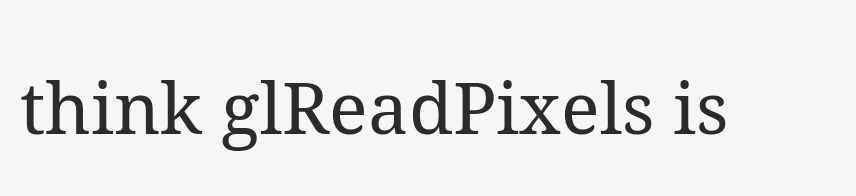think glReadPixels is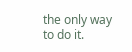the only way to do it.